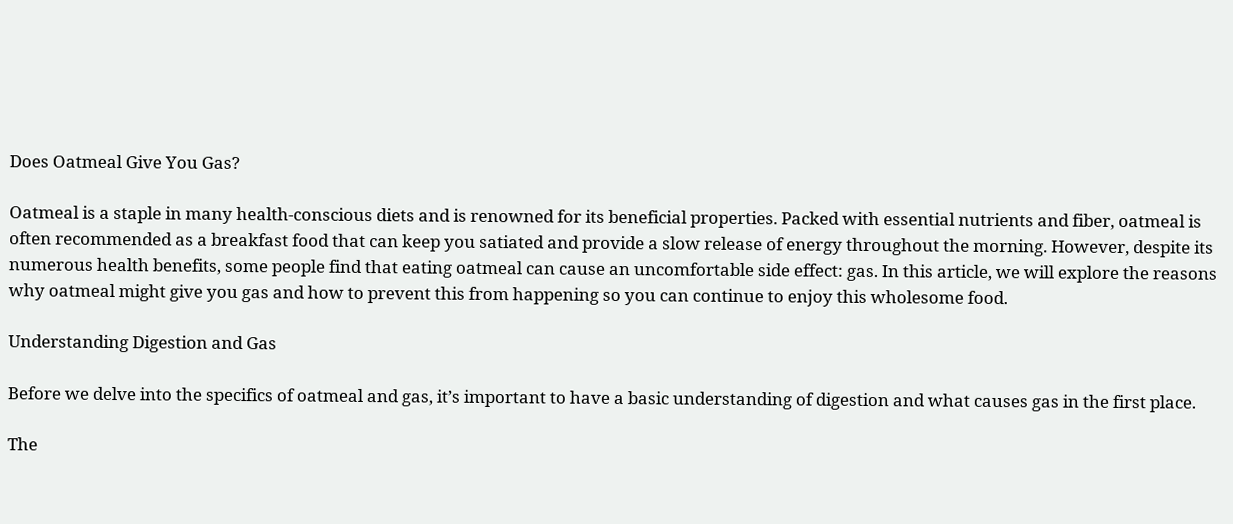Does Oatmeal Give You Gas?

Oatmeal is a staple in many health-conscious diets and is renowned for its beneficial properties. Packed with essential nutrients and fiber, oatmeal is often recommended as a breakfast food that can keep you satiated and provide a slow release of energy throughout the morning. However, despite its numerous health benefits, some people find that eating oatmeal can cause an uncomfortable side effect: gas. In this article, we will explore the reasons why oatmeal might give you gas and how to prevent this from happening so you can continue to enjoy this wholesome food.

Understanding Digestion and Gas

Before we delve into the specifics of oatmeal and gas, it’s important to have a basic understanding of digestion and what causes gas in the first place.

The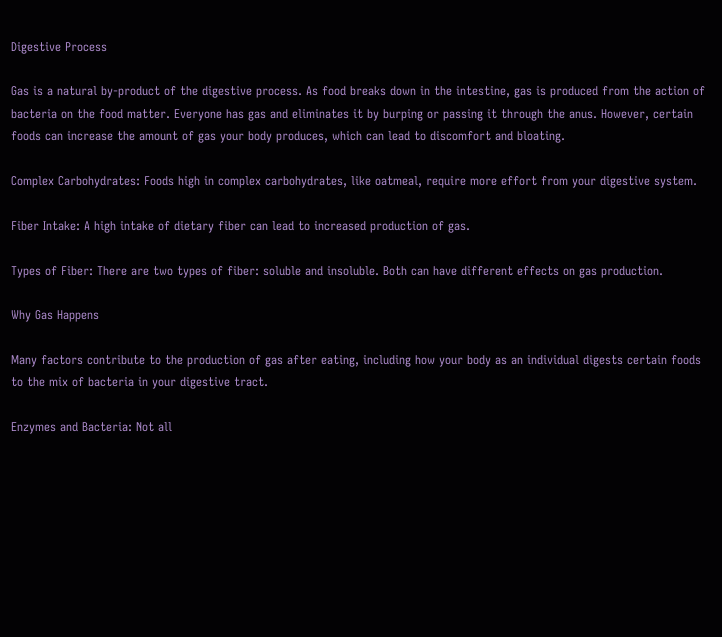Digestive Process

Gas is a natural by-product of the digestive process. As food breaks down in the intestine, gas is produced from the action of bacteria on the food matter. Everyone has gas and eliminates it by burping or passing it through the anus. However, certain foods can increase the amount of gas your body produces, which can lead to discomfort and bloating.

Complex Carbohydrates: Foods high in complex carbohydrates, like oatmeal, require more effort from your digestive system.

Fiber Intake: A high intake of dietary fiber can lead to increased production of gas.

Types of Fiber: There are two types of fiber: soluble and insoluble. Both can have different effects on gas production.

Why Gas Happens

Many factors contribute to the production of gas after eating, including how your body as an individual digests certain foods to the mix of bacteria in your digestive tract.

Enzymes and Bacteria: Not all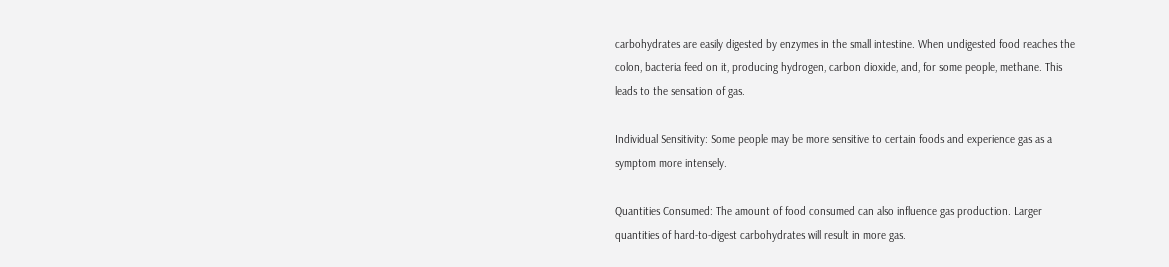carbohydrates are easily digested by enzymes in the small intestine. When undigested food reaches the colon, bacteria feed on it, producing hydrogen, carbon dioxide, and, for some people, methane. This leads to the sensation of gas.

Individual Sensitivity: Some people may be more sensitive to certain foods and experience gas as a symptom more intensely.

Quantities Consumed: The amount of food consumed can also influence gas production. Larger quantities of hard-to-digest carbohydrates will result in more gas.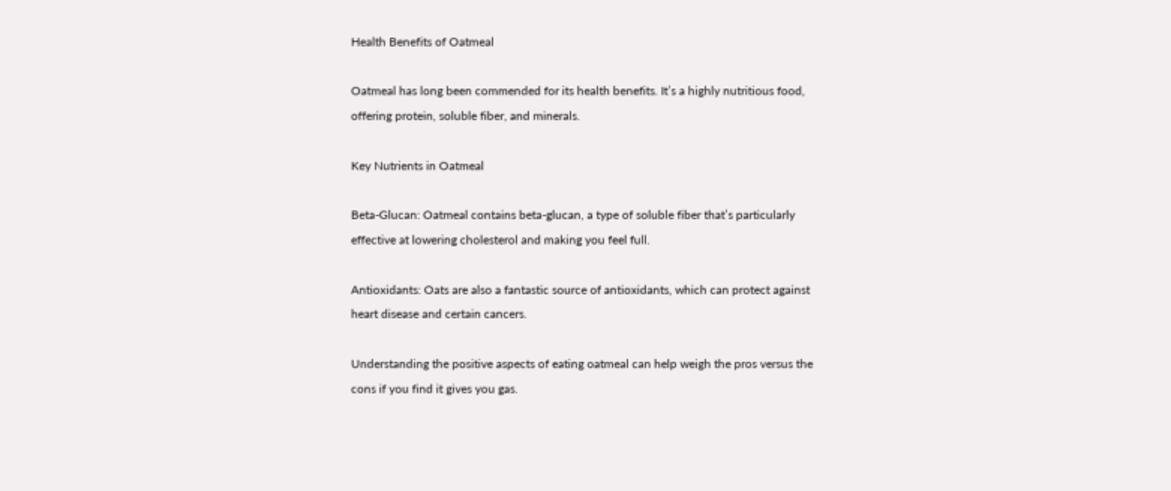Health Benefits of Oatmeal

Oatmeal has long been commended for its health benefits. It’s a highly nutritious food, offering protein, soluble fiber, and minerals.

Key Nutrients in Oatmeal

Beta-Glucan: Oatmeal contains beta-glucan, a type of soluble fiber that’s particularly effective at lowering cholesterol and making you feel full.

Antioxidants: Oats are also a fantastic source of antioxidants, which can protect against heart disease and certain cancers.

Understanding the positive aspects of eating oatmeal can help weigh the pros versus the cons if you find it gives you gas.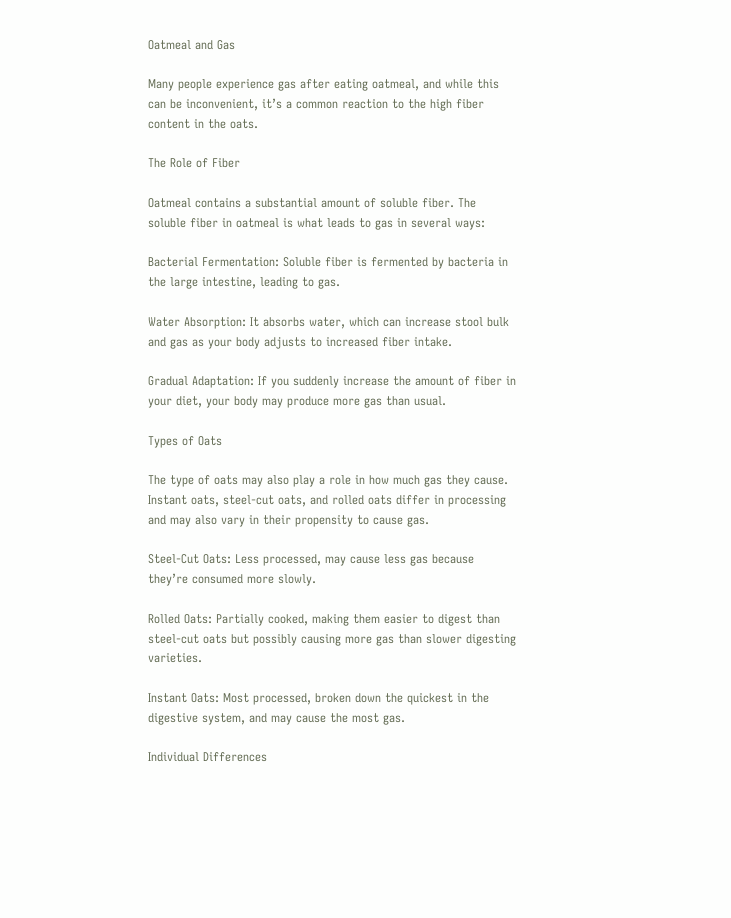Oatmeal and Gas

Many people experience gas after eating oatmeal, and while this can be inconvenient, it’s a common reaction to the high fiber content in the oats.

The Role of Fiber

Oatmeal contains a substantial amount of soluble fiber. The soluble fiber in oatmeal is what leads to gas in several ways:

Bacterial Fermentation: Soluble fiber is fermented by bacteria in the large intestine, leading to gas.

Water Absorption: It absorbs water, which can increase stool bulk and gas as your body adjusts to increased fiber intake.

Gradual Adaptation: If you suddenly increase the amount of fiber in your diet, your body may produce more gas than usual.

Types of Oats

The type of oats may also play a role in how much gas they cause. Instant oats, steel-cut oats, and rolled oats differ in processing and may also vary in their propensity to cause gas.

Steel-Cut Oats: Less processed, may cause less gas because they’re consumed more slowly.

Rolled Oats: Partially cooked, making them easier to digest than steel-cut oats but possibly causing more gas than slower digesting varieties.

Instant Oats: Most processed, broken down the quickest in the digestive system, and may cause the most gas.

Individual Differences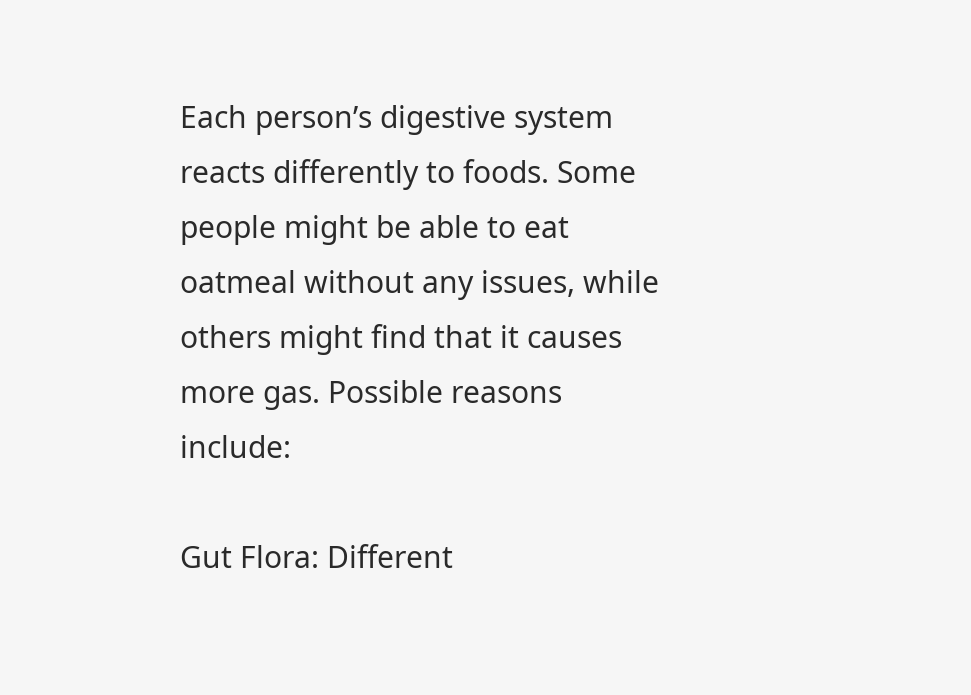Each person’s digestive system reacts differently to foods. Some people might be able to eat oatmeal without any issues, while others might find that it causes more gas. Possible reasons include:

Gut Flora: Different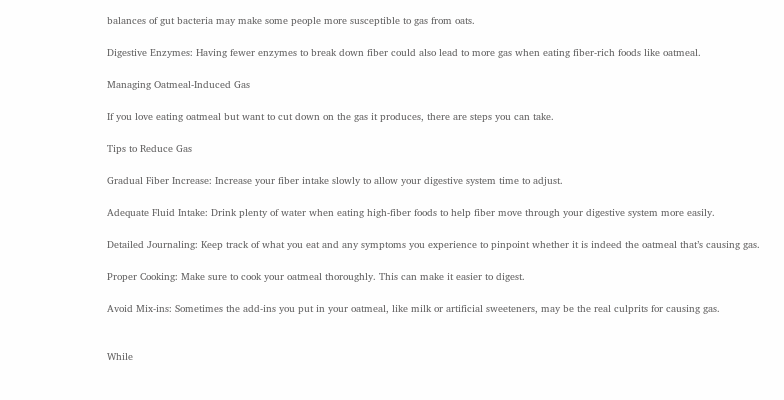balances of gut bacteria may make some people more susceptible to gas from oats.

Digestive Enzymes: Having fewer enzymes to break down fiber could also lead to more gas when eating fiber-rich foods like oatmeal.

Managing Oatmeal-Induced Gas

If you love eating oatmeal but want to cut down on the gas it produces, there are steps you can take.

Tips to Reduce Gas

Gradual Fiber Increase: Increase your fiber intake slowly to allow your digestive system time to adjust.

Adequate Fluid Intake: Drink plenty of water when eating high-fiber foods to help fiber move through your digestive system more easily.

Detailed Journaling: Keep track of what you eat and any symptoms you experience to pinpoint whether it is indeed the oatmeal that’s causing gas.

Proper Cooking: Make sure to cook your oatmeal thoroughly. This can make it easier to digest.

Avoid Mix-ins: Sometimes the add-ins you put in your oatmeal, like milk or artificial sweeteners, may be the real culprits for causing gas.


While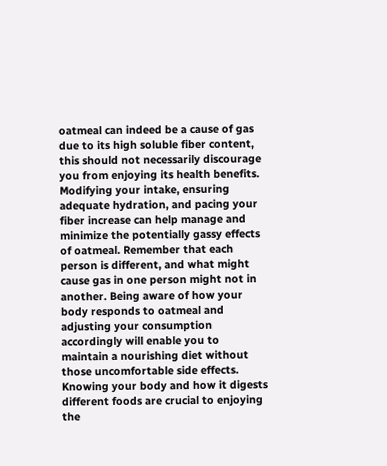oatmeal can indeed be a cause of gas due to its high soluble fiber content, this should not necessarily discourage you from enjoying its health benefits. Modifying your intake, ensuring adequate hydration, and pacing your fiber increase can help manage and minimize the potentially gassy effects of oatmeal. Remember that each person is different, and what might cause gas in one person might not in another. Being aware of how your body responds to oatmeal and adjusting your consumption accordingly will enable you to maintain a nourishing diet without those uncomfortable side effects. Knowing your body and how it digests different foods are crucial to enjoying the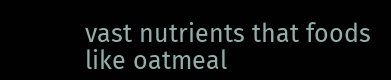vast nutrients that foods like oatmeal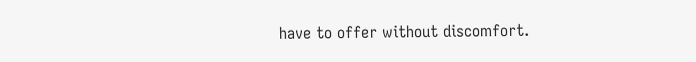have to offer without discomfort.